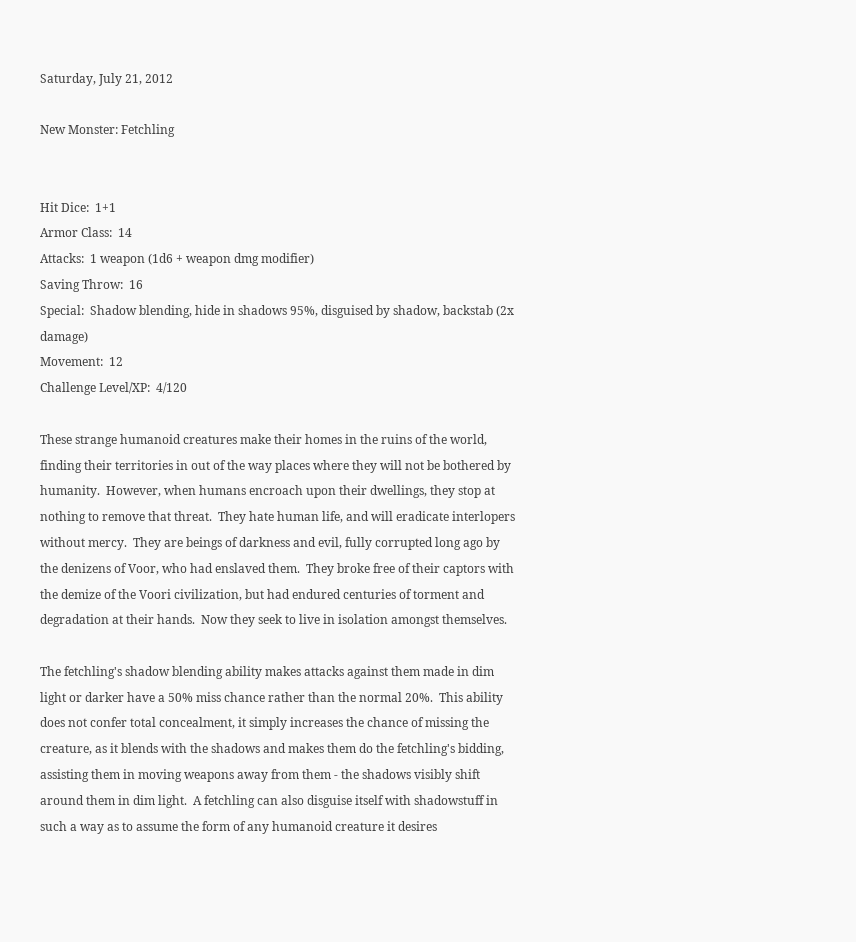Saturday, July 21, 2012

New Monster: Fetchling


Hit Dice:  1+1
Armor Class:  14
Attacks:  1 weapon (1d6 + weapon dmg modifier)
Saving Throw:  16
Special:  Shadow blending, hide in shadows 95%, disguised by shadow, backstab (2x damage)
Movement:  12
Challenge Level/XP:  4/120

These strange humanoid creatures make their homes in the ruins of the world, finding their territories in out of the way places where they will not be bothered by humanity.  However, when humans encroach upon their dwellings, they stop at nothing to remove that threat.  They hate human life, and will eradicate interlopers without mercy.  They are beings of darkness and evil, fully corrupted long ago by the denizens of Voor, who had enslaved them.  They broke free of their captors with the demize of the Voori civilization, but had endured centuries of torment and degradation at their hands.  Now they seek to live in isolation amongst themselves.

The fetchling's shadow blending ability makes attacks against them made in dim light or darker have a 50% miss chance rather than the normal 20%.  This ability does not confer total concealment, it simply increases the chance of missing the creature, as it blends with the shadows and makes them do the fetchling's bidding, assisting them in moving weapons away from them - the shadows visibly shift around them in dim light.  A fetchling can also disguise itself with shadowstuff in such a way as to assume the form of any humanoid creature it desires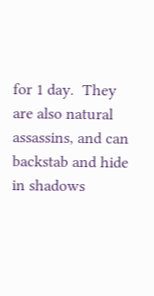for 1 day.  They are also natural assassins, and can backstab and hide in shadows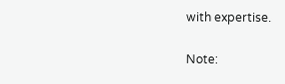with expertise.

Note: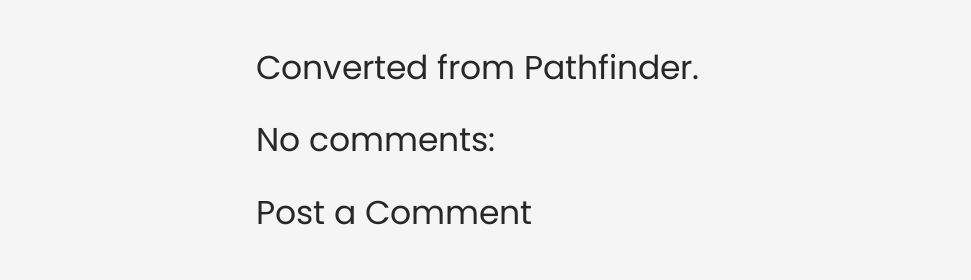Converted from Pathfinder.

No comments:

Post a Comment